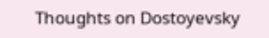Thoughts on Dostoyevsky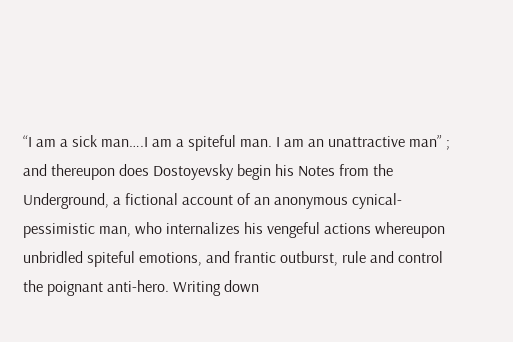“I am a sick man….I am a spiteful man. I am an unattractive man” ; and thereupon does Dostoyevsky begin his Notes from the Underground, a fictional account of an anonymous cynical-pessimistic man, who internalizes his vengeful actions whereupon unbridled spiteful emotions, and frantic outburst, rule and control the poignant anti-hero. Writing down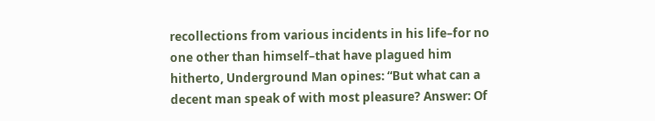recollections from various incidents in his life–for no one other than himself–that have plagued him hitherto, Underground Man opines: “But what can a decent man speak of with most pleasure? Answer: Of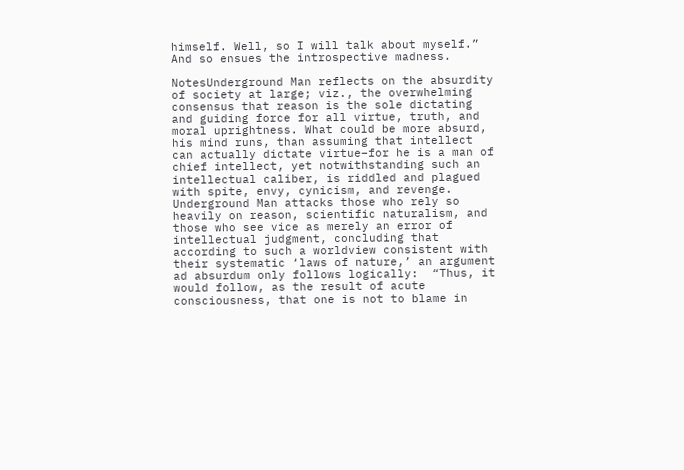himself. Well, so I will talk about myself.” And so ensues the introspective madness.

NotesUnderground Man reflects on the absurdity of society at large; viz., the overwhelming consensus that reason is the sole dictating and guiding force for all virtue, truth, and moral uprightness. What could be more absurd, his mind runs, than assuming that intellect can actually dictate virtue–for he is a man of chief intellect, yet notwithstanding such an intellectual caliber, is riddled and plagued with spite, envy, cynicism, and revenge. Underground Man attacks those who rely so heavily on reason, scientific naturalism, and those who see vice as merely an error of intellectual judgment, concluding that according to such a worldview consistent with their systematic ‘laws of nature,’ an argument ad absurdum only follows logically:  “Thus, it would follow, as the result of acute consciousness, that one is not to blame in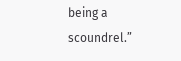being a scoundrel.”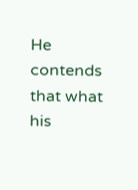He contends that what his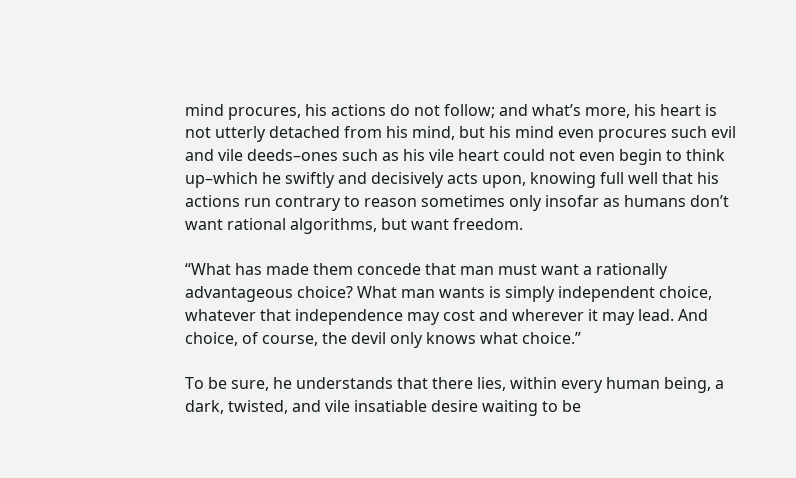mind procures, his actions do not follow; and what’s more, his heart is not utterly detached from his mind, but his mind even procures such evil and vile deeds–ones such as his vile heart could not even begin to think up–which he swiftly and decisively acts upon, knowing full well that his actions run contrary to reason sometimes only insofar as humans don’t want rational algorithms, but want freedom.

“What has made them concede that man must want a rationally advantageous choice? What man wants is simply independent choice, whatever that independence may cost and wherever it may lead. And choice, of course, the devil only knows what choice.”

To be sure, he understands that there lies, within every human being, a dark, twisted, and vile insatiable desire waiting to be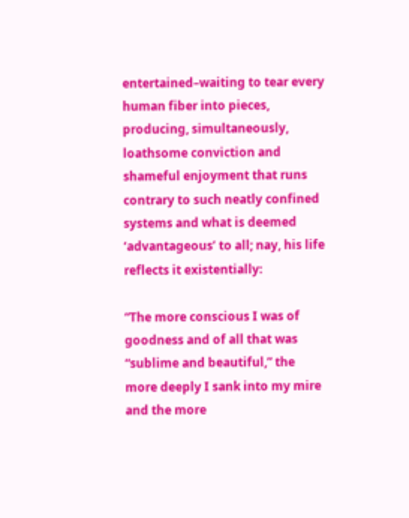entertained–waiting to tear every human fiber into pieces, producing, simultaneously, loathsome conviction and shameful enjoyment that runs contrary to such neatly confined systems and what is deemed ‘advantageous’ to all; nay, his life reflects it existentially:

“The more conscious I was of goodness and of all that was “sublime and beautiful,” the more deeply I sank into my mire and the more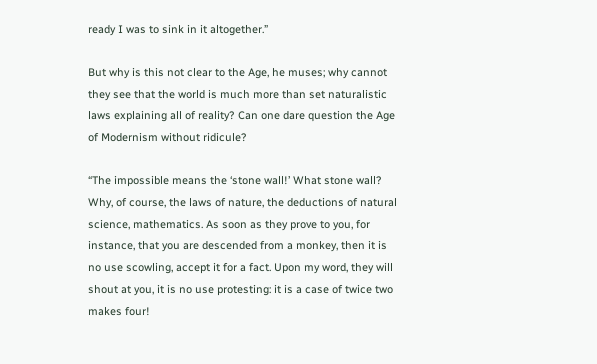ready I was to sink in it altogether.”

But why is this not clear to the Age, he muses; why cannot they see that the world is much more than set naturalistic laws explaining all of reality? Can one dare question the Age of Modernism without ridicule?

“The impossible means the ‘stone wall!’ What stone wall? Why, of course, the laws of nature, the deductions of natural science, mathematics. As soon as they prove to you, for instance, that you are descended from a monkey, then it is no use scowling, accept it for a fact. Upon my word, they will shout at you, it is no use protesting: it is a case of twice two makes four!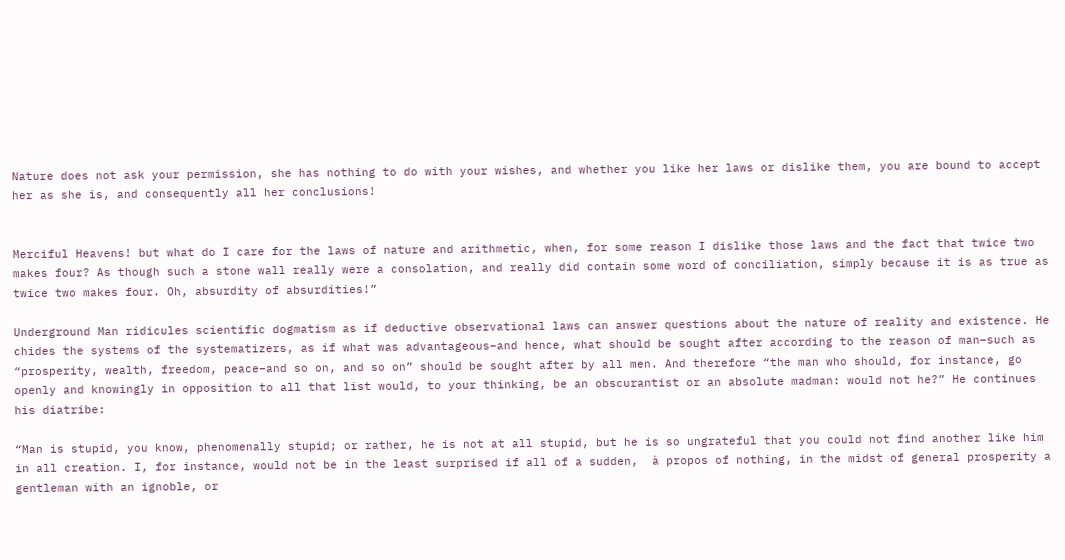Nature does not ask your permission, she has nothing to do with your wishes, and whether you like her laws or dislike them, you are bound to accept her as she is, and consequently all her conclusions!


Merciful Heavens! but what do I care for the laws of nature and arithmetic, when, for some reason I dislike those laws and the fact that twice two makes four? As though such a stone wall really were a consolation, and really did contain some word of conciliation, simply because it is as true as twice two makes four. Oh, absurdity of absurdities!”

Underground Man ridicules scientific dogmatism as if deductive observational laws can answer questions about the nature of reality and existence. He chides the systems of the systematizers, as if what was advantageous–and hence, what should be sought after according to the reason of man–such as “prosperity, wealth, freedom, peace–and so on, and so on” should be sought after by all men. And therefore “the man who should, for instance, go openly and knowingly in opposition to all that list would, to your thinking, be an obscurantist or an absolute madman: would not he?” He continues his diatribe:

“Man is stupid, you know, phenomenally stupid; or rather, he is not at all stupid, but he is so ungrateful that you could not find another like him in all creation. I, for instance, would not be in the least surprised if all of a sudden,  à propos of nothing, in the midst of general prosperity a gentleman with an ignoble, or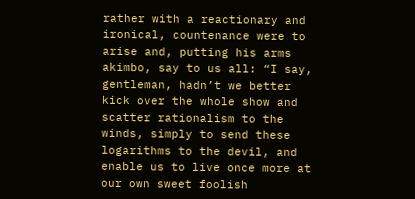rather with a reactionary and ironical, countenance were to arise and, putting his arms akimbo, say to us all: “I say, gentleman, hadn’t we better kick over the whole show and scatter rationalism to the winds, simply to send these logarithms to the devil, and enable us to live once more at our own sweet foolish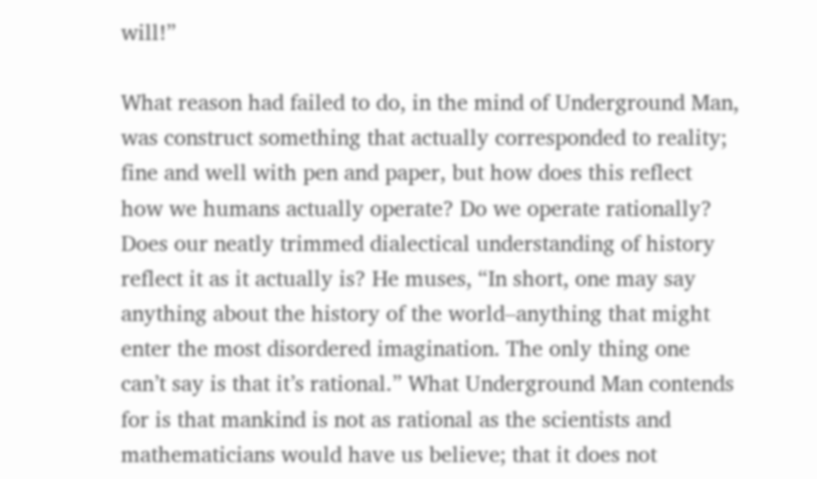will!”

What reason had failed to do, in the mind of Underground Man, was construct something that actually corresponded to reality; fine and well with pen and paper, but how does this reflect how we humans actually operate? Do we operate rationally? Does our neatly trimmed dialectical understanding of history reflect it as it actually is? He muses, “In short, one may say anything about the history of the world–anything that might enter the most disordered imagination. The only thing one can’t say is that it’s rational.” What Underground Man contends for is that mankind is not as rational as the scientists and mathematicians would have us believe; that it does not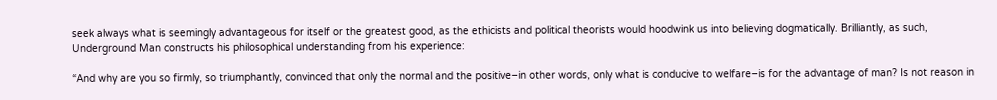seek always what is seemingly advantageous for itself or the greatest good, as the ethicists and political theorists would hoodwink us into believing dogmatically. Brilliantly, as such, Underground Man constructs his philosophical understanding from his experience:

“And why are you so firmly, so triumphantly, convinced that only the normal and the positive–in other words, only what is conducive to welfare–is for the advantage of man? Is not reason in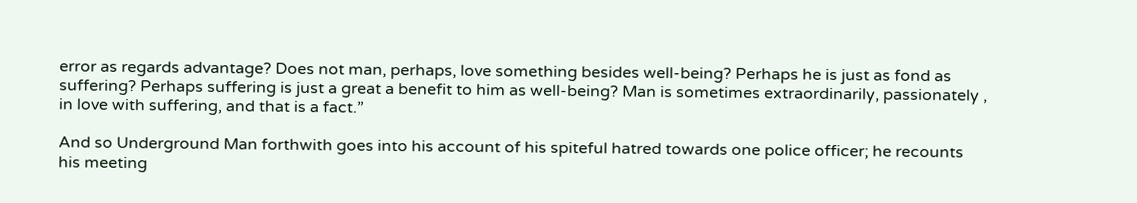error as regards advantage? Does not man, perhaps, love something besides well-being? Perhaps he is just as fond as suffering? Perhaps suffering is just a great a benefit to him as well-being? Man is sometimes extraordinarily, passionately , in love with suffering, and that is a fact.”

And so Underground Man forthwith goes into his account of his spiteful hatred towards one police officer; he recounts his meeting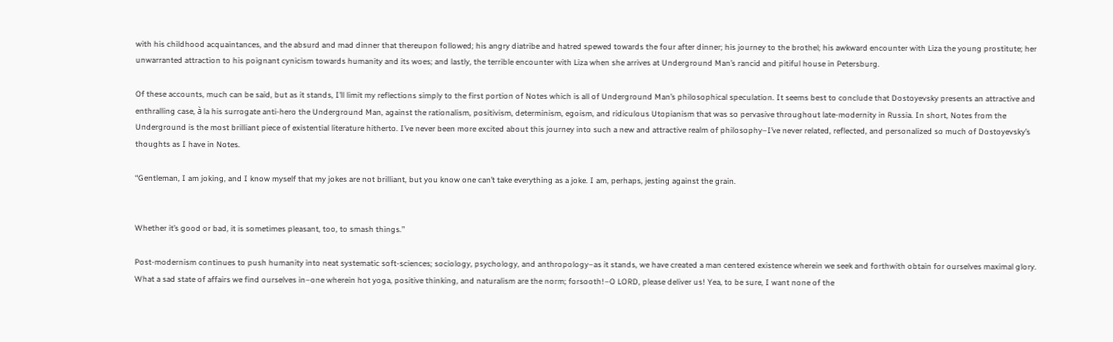with his childhood acquaintances, and the absurd and mad dinner that thereupon followed; his angry diatribe and hatred spewed towards the four after dinner; his journey to the brothel; his awkward encounter with Liza the young prostitute; her unwarranted attraction to his poignant cynicism towards humanity and its woes; and lastly, the terrible encounter with Liza when she arrives at Underground Man’s rancid and pitiful house in Petersburg.

Of these accounts, much can be said, but as it stands, I’ll limit my reflections simply to the first portion of Notes which is all of Underground Man’s philosophical speculation. It seems best to conclude that Dostoyevsky presents an attractive and enthralling case, à la his surrogate anti-hero the Underground Man, against the rationalism, positivism, determinism, egoism, and ridiculous Utopianism that was so pervasive throughout late-modernity in Russia. In short, Notes from the Underground is the most brilliant piece of existential literature hitherto. I’ve never been more excited about this journey into such a new and attractive realm of philosophy–I’ve never related, reflected, and personalized so much of Dostoyevsky’s thoughts as I have in Notes.

“Gentleman, I am joking, and I know myself that my jokes are not brilliant, but you know one can’t take everything as a joke. I am, perhaps, jesting against the grain.


Whether it’s good or bad, it is sometimes pleasant, too, to smash things.”

Post-modernism continues to push humanity into neat systematic soft-sciences; sociology, psychology, and anthropology–as it stands, we have created a man centered existence wherein we seek and forthwith obtain for ourselves maximal glory. What a sad state of affairs we find ourselves in–one wherein hot yoga, positive thinking, and naturalism are the norm; forsooth!–O LORD, please deliver us! Yea, to be sure, I want none of the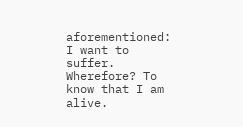aforementioned: I want to suffer. Wherefore? To know that I am alive.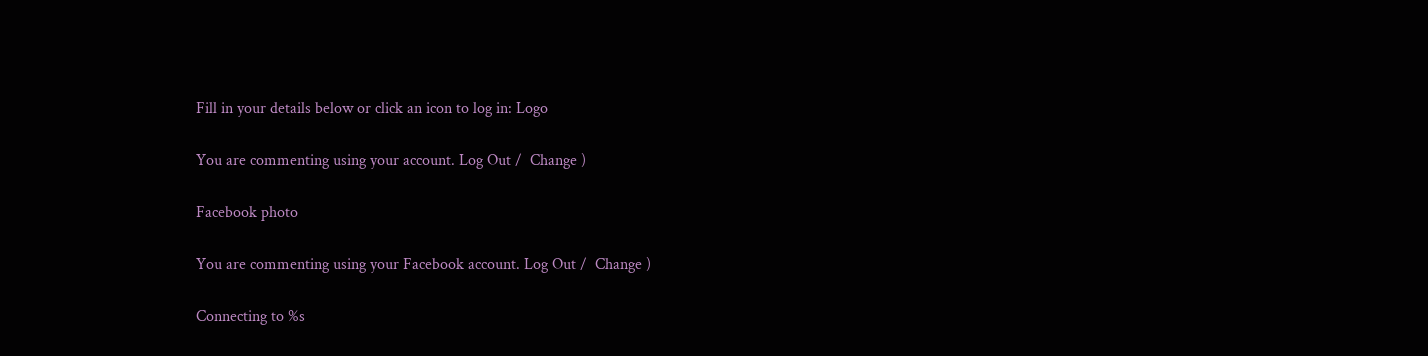Fill in your details below or click an icon to log in: Logo

You are commenting using your account. Log Out /  Change )

Facebook photo

You are commenting using your Facebook account. Log Out /  Change )

Connecting to %s